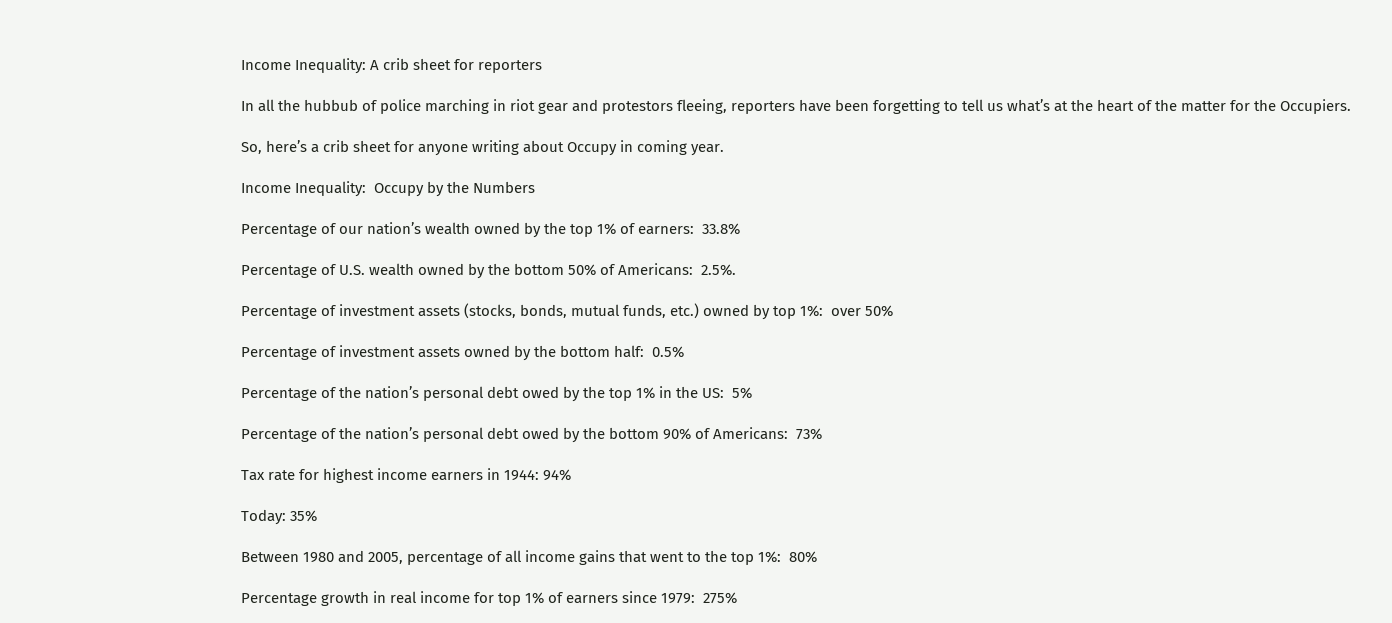Income Inequality: A crib sheet for reporters

In all the hubbub of police marching in riot gear and protestors fleeing, reporters have been forgetting to tell us what’s at the heart of the matter for the Occupiers.

So, here’s a crib sheet for anyone writing about Occupy in coming year.

Income Inequality:  Occupy by the Numbers

Percentage of our nation’s wealth owned by the top 1% of earners:  33.8%

Percentage of U.S. wealth owned by the bottom 50% of Americans:  2.5%.

Percentage of investment assets (stocks, bonds, mutual funds, etc.) owned by top 1%:  over 50%

Percentage of investment assets owned by the bottom half:  0.5%

Percentage of the nation’s personal debt owed by the top 1% in the US:  5%

Percentage of the nation’s personal debt owed by the bottom 90% of Americans:  73%

Tax rate for highest income earners in 1944: 94%

Today: 35%

Between 1980 and 2005, percentage of all income gains that went to the top 1%:  80%

Percentage growth in real income for top 1% of earners since 1979:  275%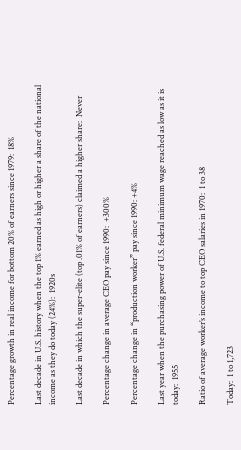Percentage growth in real income for bottom 20% of earners since 1979:  18%

Last decade in U.S. history when the top 1% earned as high or higher a share of the national income as they do today (24%):  1920s

Last decade in which the super-elite (top .01% of earners) claimed a higher share:  Never

Percentage change in average CEO pay since 1990:  +300%

Percentage change in “production worker” pay since 1990: +4%

Last year when the purchasing power of U.S. federal minimum wage reached as low as it is today:  1955

Ratio of average worker’s income to top CEO salaries in 1970:  1 to 38

Today:  1 to 1,723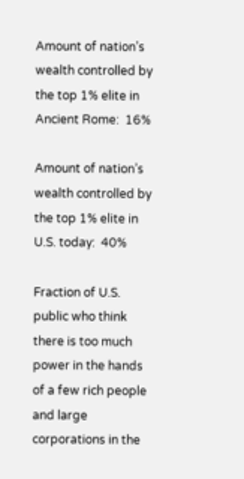Amount of nation’s wealth controlled by the top 1% elite in Ancient Rome:  16%

Amount of nation’s wealth controlled by the top 1% elite in U.S. today:  40%

Fraction of U.S. public who think there is too much power in the hands of a few rich people and large corporations in the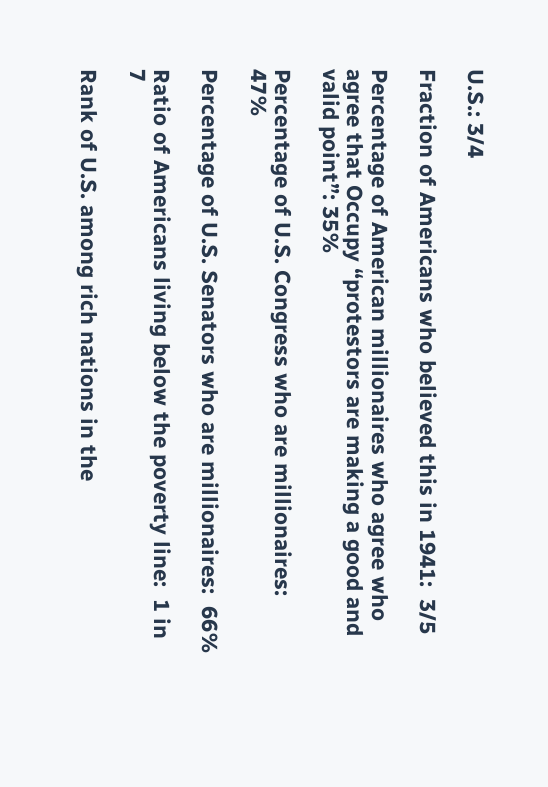U.S.: 3/4

Fraction of Americans who believed this in 1941:  3/5

Percentage of American millionaires who agree who agree that Occupy “protestors are making a good and valid point”: 35%

Percentage of U.S. Congress who are millionaires:  47%

Percentage of U.S. Senators who are millionaires:  66%

Ratio of Americans living below the poverty line:  1 in 7

Rank of U.S. among rich nations in the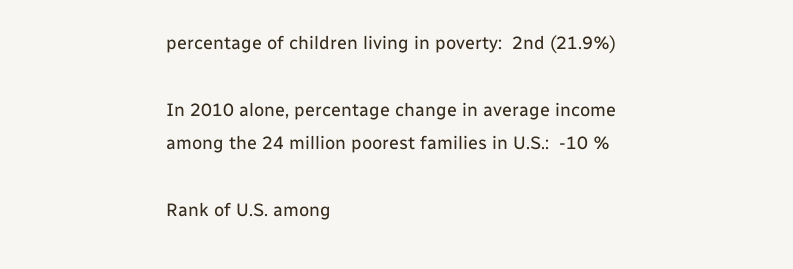percentage of children living in poverty:  2nd (21.9%)

In 2010 alone, percentage change in average income among the 24 million poorest families in U.S.:  -10 %

Rank of U.S. among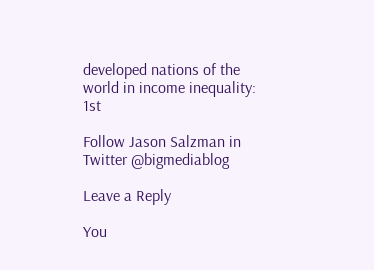developed nations of the world in income inequality: 1st

Follow Jason Salzman in Twitter @bigmediablog

Leave a Reply

You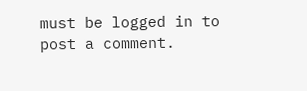must be logged in to post a comment.